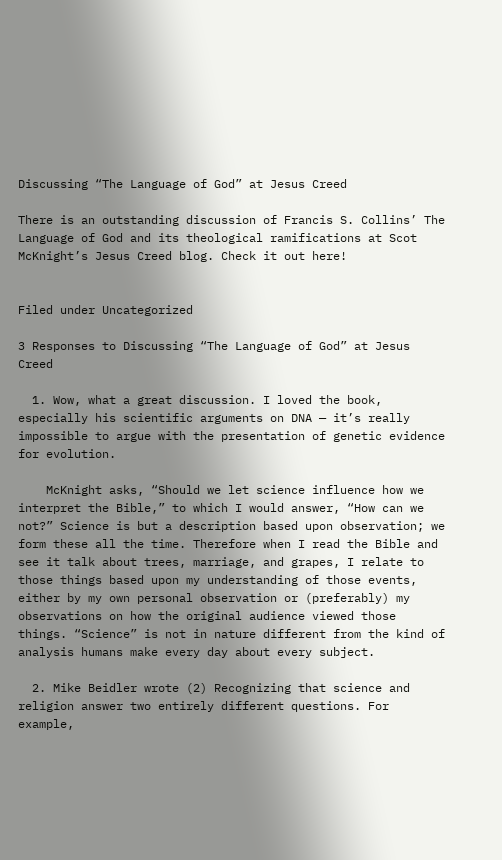Discussing “The Language of God” at Jesus Creed

There is an outstanding discussion of Francis S. Collins’ The Language of God and its theological ramifications at Scot McKnight’s Jesus Creed blog. Check it out here!


Filed under Uncategorized

3 Responses to Discussing “The Language of God” at Jesus Creed

  1. Wow, what a great discussion. I loved the book, especially his scientific arguments on DNA — it’s really impossible to argue with the presentation of genetic evidence for evolution.

    McKnight asks, “Should we let science influence how we interpret the Bible,” to which I would answer, “How can we not?” Science is but a description based upon observation; we form these all the time. Therefore when I read the Bible and see it talk about trees, marriage, and grapes, I relate to those things based upon my understanding of those events, either by my own personal observation or (preferably) my observations on how the original audience viewed those things. “Science” is not in nature different from the kind of analysis humans make every day about every subject.

  2. Mike Beidler wrote (2) Recognizing that science and religion answer two entirely different questions. For example,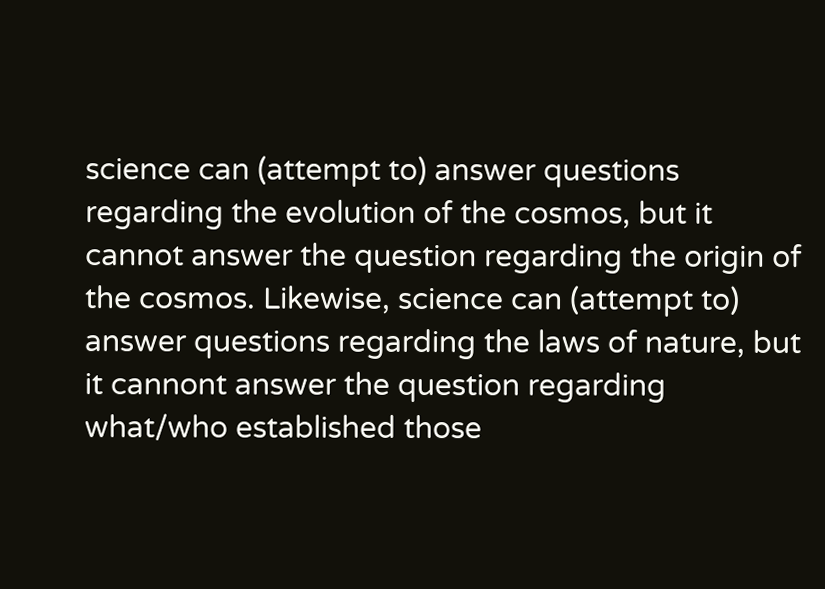science can (attempt to) answer questions regarding the evolution of the cosmos, but it cannot answer the question regarding the origin of the cosmos. Likewise, science can (attempt to) answer questions regarding the laws of nature, but it cannont answer the question regarding what/who established those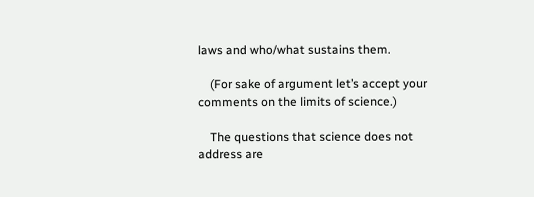laws and who/what sustains them.

    (For sake of argument let’s accept your comments on the limits of science.)

    The questions that science does not address are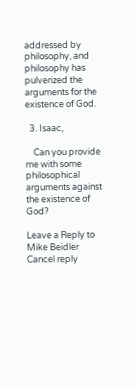addressed by philosophy, and philosophy has pulverized the arguments for the existence of God.

  3. Isaac,

    Can you provide me with some philosophical arguments against the existence of God?

Leave a Reply to Mike Beidler Cancel reply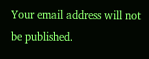Your email address will not be published.